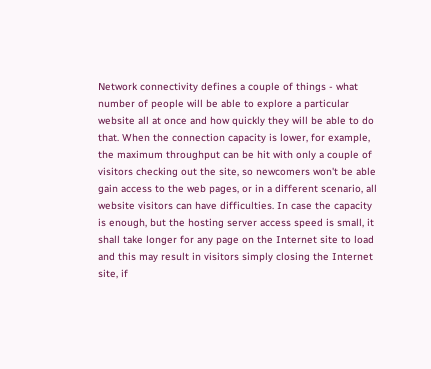Network connectivity defines a couple of things - what number of people will be able to explore a particular website all at once and how quickly they will be able to do that. When the connection capacity is lower, for example, the maximum throughput can be hit with only a couple of visitors checking out the site, so newcomers won't be able gain access to the web pages, or in a different scenario, all website visitors can have difficulties. In case the capacity is enough, but the hosting server access speed is small, it shall take longer for any page on the Internet site to load and this may result in visitors simply closing the Internet site, if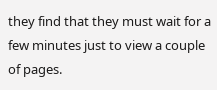they find that they must wait for a few minutes just to view a couple of pages.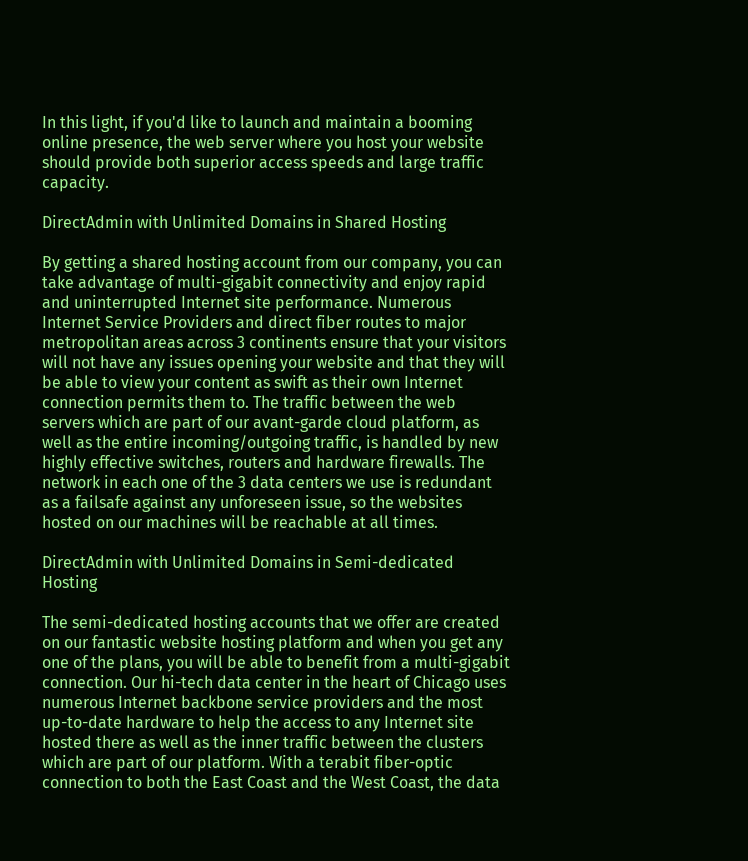In this light, if you'd like to launch and maintain a booming online presence, the web server where you host your website should provide both superior access speeds and large traffic capacity.

DirectAdmin with Unlimited Domains in Shared Hosting

By getting a shared hosting account from our company, you can take advantage of multi-gigabit connectivity and enjoy rapid and uninterrupted Internet site performance. Numerous Internet Service Providers and direct fiber routes to major metropolitan areas across 3 continents ensure that your visitors will not have any issues opening your website and that they will be able to view your content as swift as their own Internet connection permits them to. The traffic between the web servers which are part of our avant-garde cloud platform, as well as the entire incoming/outgoing traffic, is handled by new highly effective switches, routers and hardware firewalls. The network in each one of the 3 data centers we use is redundant as a failsafe against any unforeseen issue, so the websites hosted on our machines will be reachable at all times.

DirectAdmin with Unlimited Domains in Semi-dedicated Hosting

The semi-dedicated hosting accounts that we offer are created on our fantastic website hosting platform and when you get any one of the plans, you will be able to benefit from a multi-gigabit connection. Our hi-tech data center in the heart of Chicago uses numerous Internet backbone service providers and the most up-to-date hardware to help the access to any Internet site hosted there as well as the inner traffic between the clusters which are part of our platform. With a terabit fiber-optic connection to both the East Coast and the West Coast, the data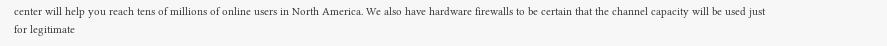center will help you reach tens of millions of online users in North America. We also have hardware firewalls to be certain that the channel capacity will be used just for legitimate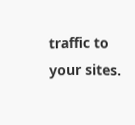traffic to your sites.